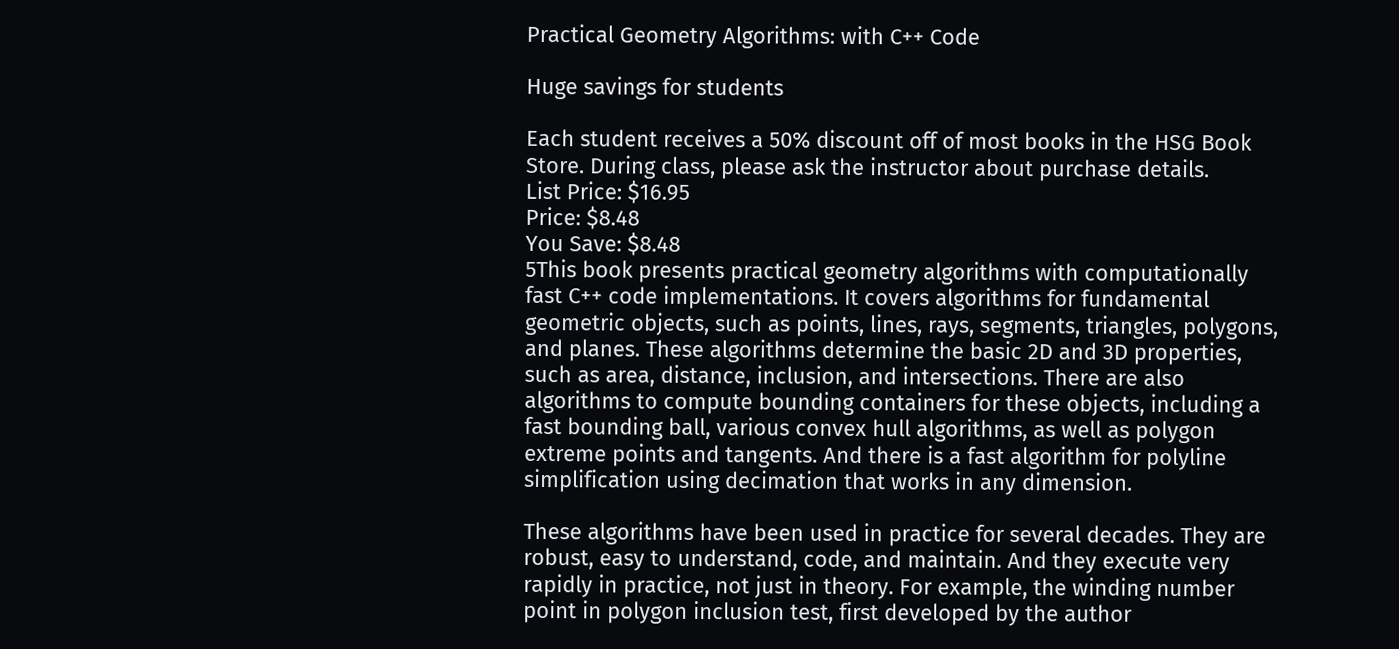Practical Geometry Algorithms: with C++ Code

Huge savings for students

Each student receives a 50% discount off of most books in the HSG Book Store. During class, please ask the instructor about purchase details.
List Price: $16.95
Price: $8.48
You Save: $8.48
5This book presents practical geometry algorithms with computationally fast C++ code implementations. It covers algorithms for fundamental geometric objects, such as points, lines, rays, segments, triangles, polygons, and planes. These algorithms determine the basic 2D and 3D properties, such as area, distance, inclusion, and intersections. There are also algorithms to compute bounding containers for these objects, including a fast bounding ball, various convex hull algorithms, as well as polygon extreme points and tangents. And there is a fast algorithm for polyline simplification using decimation that works in any dimension.

These algorithms have been used in practice for several decades. They are robust, easy to understand, code, and maintain. And they execute very rapidly in practice, not just in theory. For example, the winding number point in polygon inclusion test, first developed by the author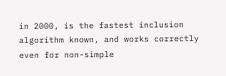in 2000, is the fastest inclusion algorithm known, and works correctly even for non-simple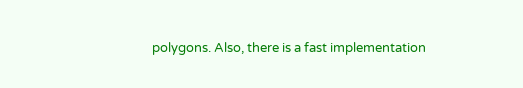polygons. Also, there is a fast implementation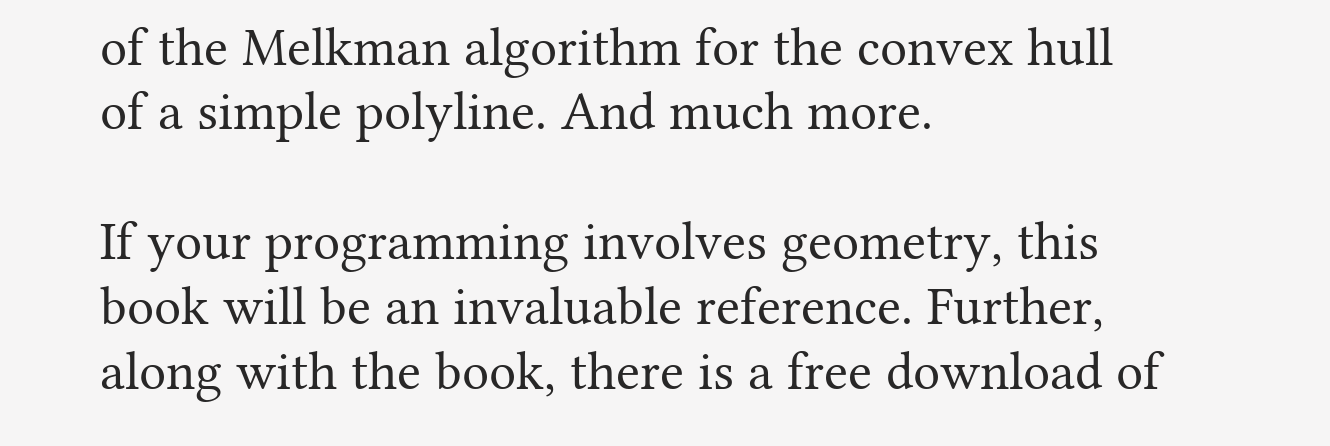of the Melkman algorithm for the convex hull of a simple polyline. And much more.

If your programming involves geometry, this book will be an invaluable reference. Further, along with the book, there is a free download of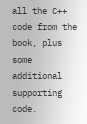all the C++ code from the book, plus some additional supporting code.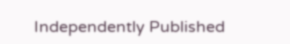Independently Published